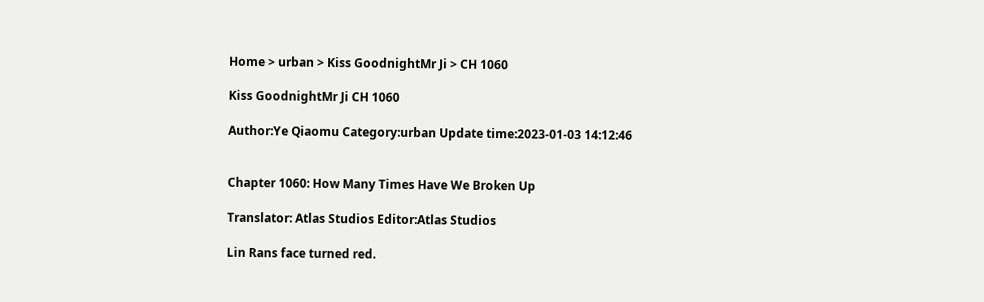Home > urban > Kiss GoodnightMr Ji > CH 1060

Kiss GoodnightMr Ji CH 1060

Author:Ye Qiaomu Category:urban Update time:2023-01-03 14:12:46


Chapter 1060: How Many Times Have We Broken Up

Translator: Atlas Studios Editor:Atlas Studios

Lin Rans face turned red.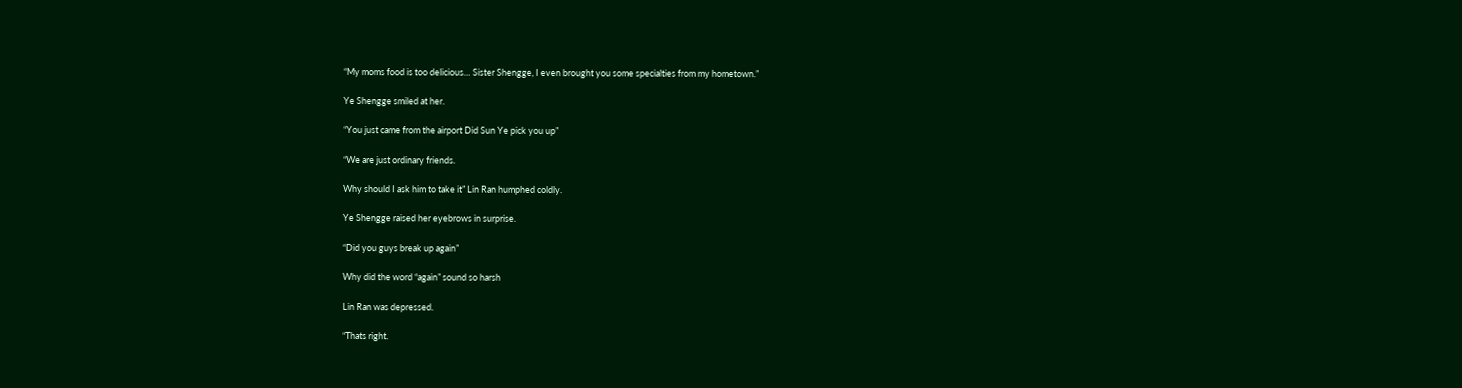“My moms food is too delicious… Sister Shengge, I even brought you some specialties from my hometown.”

Ye Shengge smiled at her.

“You just came from the airport Did Sun Ye pick you up”

“We are just ordinary friends.

Why should I ask him to take it” Lin Ran humphed coldly.

Ye Shengge raised her eyebrows in surprise.

“Did you guys break up again”

Why did the word “again” sound so harsh

Lin Ran was depressed.

“Thats right.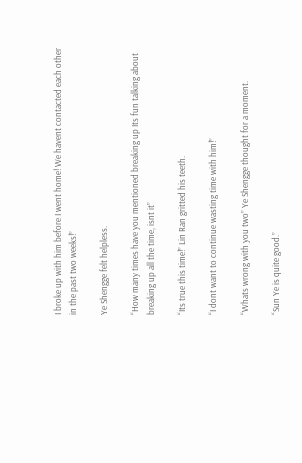I broke up with him before I went home! We havent contacted each other in the past two weeks!”

Ye Shengge felt helpless.

“How many times have you mentioned breaking up Its fun talking about breaking up all the time, isnt it”

“Its true this time!” Lin Ran gritted his teeth.

“I dont want to continue wasting time with him!”

“Whats wrong with you two” Ye Shengge thought for a moment.

“Sun Ye is quite good.”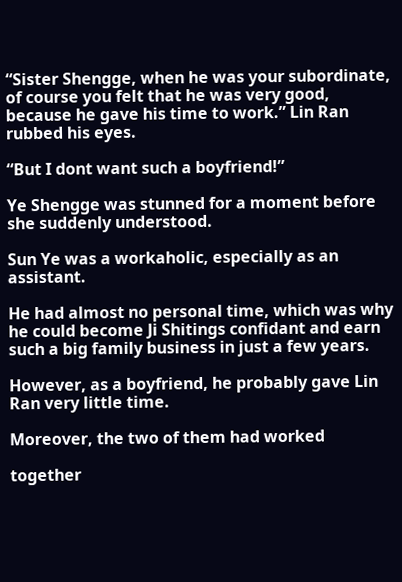“Sister Shengge, when he was your subordinate, of course you felt that he was very good, because he gave his time to work.” Lin Ran rubbed his eyes.

“But I dont want such a boyfriend!”

Ye Shengge was stunned for a moment before she suddenly understood.

Sun Ye was a workaholic, especially as an assistant.

He had almost no personal time, which was why he could become Ji Shitings confidant and earn such a big family business in just a few years.

However, as a boyfriend, he probably gave Lin Ran very little time.

Moreover, the two of them had worked

together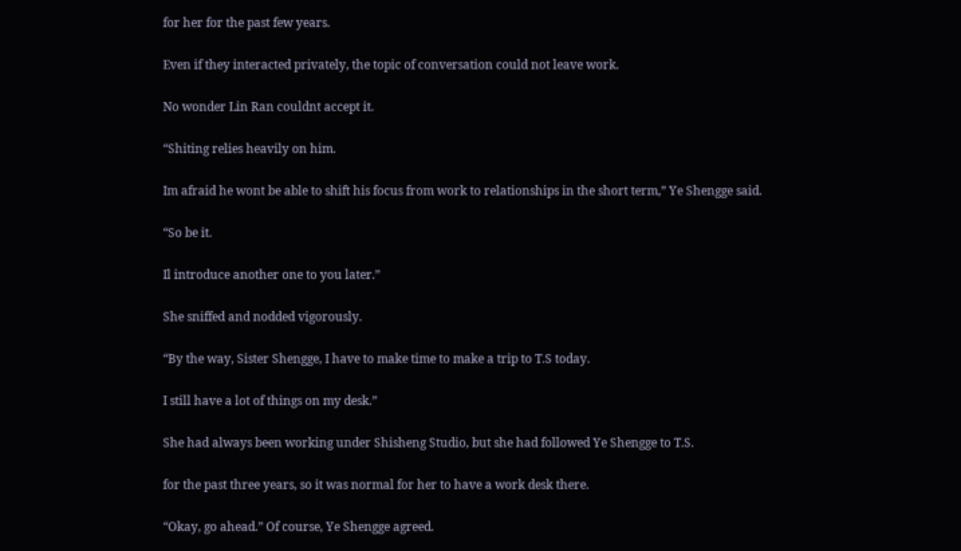for her for the past few years.

Even if they interacted privately, the topic of conversation could not leave work.

No wonder Lin Ran couldnt accept it.

“Shiting relies heavily on him.

Im afraid he wont be able to shift his focus from work to relationships in the short term,” Ye Shengge said.

“So be it.

Il introduce another one to you later.”

She sniffed and nodded vigorously.

“By the way, Sister Shengge, I have to make time to make a trip to T.S today.

I still have a lot of things on my desk.”

She had always been working under Shisheng Studio, but she had followed Ye Shengge to T.S.

for the past three years, so it was normal for her to have a work desk there.

“Okay, go ahead.” Of course, Ye Shengge agreed.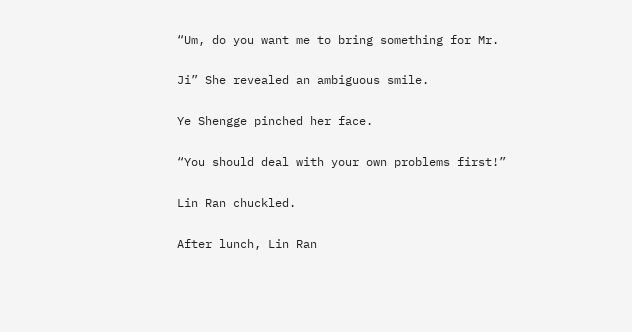“Um, do you want me to bring something for Mr.

Ji” She revealed an ambiguous smile.

Ye Shengge pinched her face.

“You should deal with your own problems first!”

Lin Ran chuckled.

After lunch, Lin Ran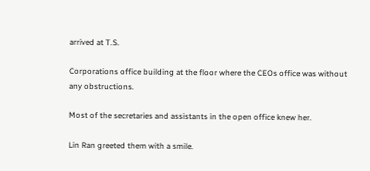arrived at T.S.

Corporations office building at the floor where the CEOs office was without any obstructions.

Most of the secretaries and assistants in the open office knew her.

Lin Ran greeted them with a smile.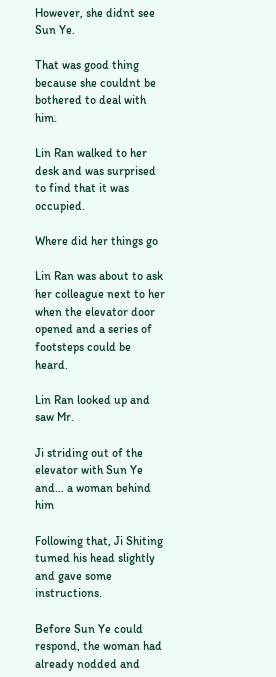However, she didnt see Sun Ye.

That was good thing because she couldnt be bothered to deal with him.

Lin Ran walked to her desk and was surprised to find that it was occupied.

Where did her things go

Lin Ran was about to ask her colleague next to her when the elevator door opened and a series of footsteps could be heard.

Lin Ran looked up and saw Mr.

Ji striding out of the elevator with Sun Ye and… a woman behind him

Following that, Ji Shiting tumed his head slightly and gave some instructions.

Before Sun Ye could respond, the woman had already nodded and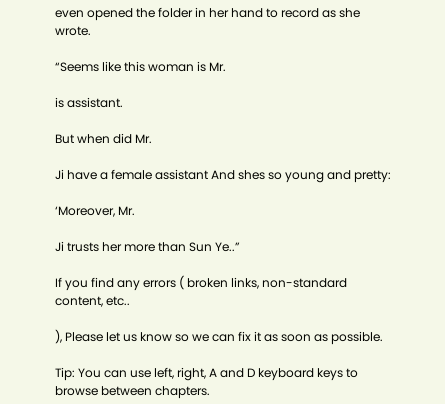even opened the folder in her hand to record as she wrote.

“Seems like this woman is Mr.

is assistant.

But when did Mr.

Ji have a female assistant And shes so young and pretty:

‘Moreover, Mr.

Ji trusts her more than Sun Ye..”

If you find any errors ( broken links, non-standard content, etc..

), Please let us know so we can fix it as soon as possible.

Tip: You can use left, right, A and D keyboard keys to browse between chapters.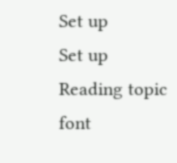Set up
Set up
Reading topic
font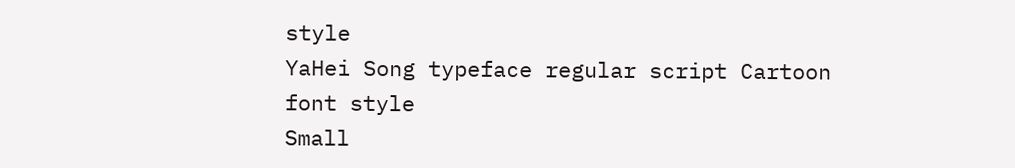style
YaHei Song typeface regular script Cartoon
font style
Small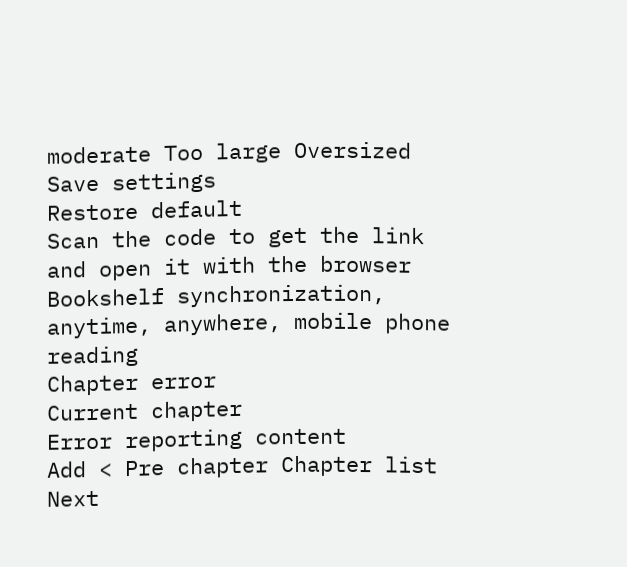moderate Too large Oversized
Save settings
Restore default
Scan the code to get the link and open it with the browser
Bookshelf synchronization, anytime, anywhere, mobile phone reading
Chapter error
Current chapter
Error reporting content
Add < Pre chapter Chapter list Next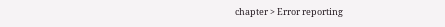chapter > Error reporting